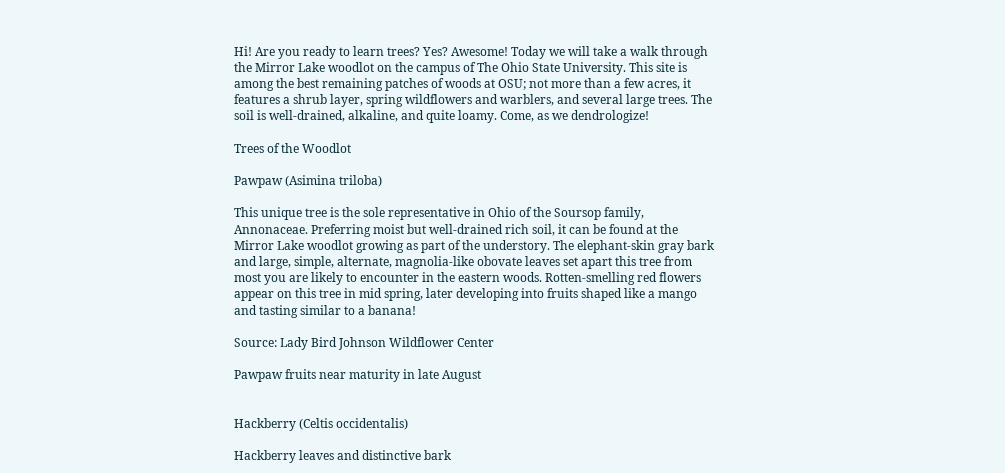Hi! Are you ready to learn trees? Yes? Awesome! Today we will take a walk through the Mirror Lake woodlot on the campus of The Ohio State University. This site is among the best remaining patches of woods at OSU; not more than a few acres, it features a shrub layer, spring wildflowers and warblers, and several large trees. The soil is well-drained, alkaline, and quite loamy. Come, as we dendrologize!

Trees of the Woodlot

Pawpaw (Asimina triloba)

This unique tree is the sole representative in Ohio of the Soursop family, Annonaceae. Preferring moist but well-drained rich soil, it can be found at the Mirror Lake woodlot growing as part of the understory. The elephant-skin gray bark and large, simple, alternate, magnolia-like obovate leaves set apart this tree from most you are likely to encounter in the eastern woods. Rotten-smelling red flowers appear on this tree in mid spring, later developing into fruits shaped like a mango and tasting similar to a banana!

Source: Lady Bird Johnson Wildflower Center

Pawpaw fruits near maturity in late August


Hackberry (Celtis occidentalis)

Hackberry leaves and distinctive bark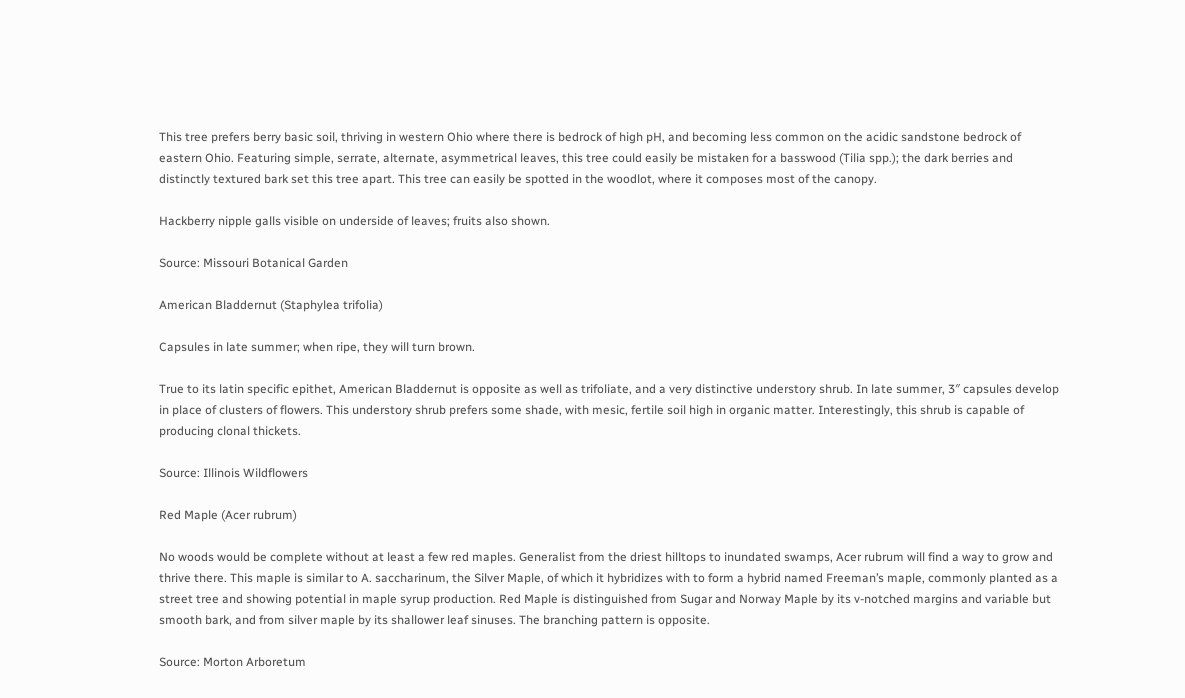This tree prefers berry basic soil, thriving in western Ohio where there is bedrock of high pH, and becoming less common on the acidic sandstone bedrock of eastern Ohio. Featuring simple, serrate, alternate, asymmetrical leaves, this tree could easily be mistaken for a basswood (Tilia spp.); the dark berries and distinctly textured bark set this tree apart. This tree can easily be spotted in the woodlot, where it composes most of the canopy.

Hackberry nipple galls visible on underside of leaves; fruits also shown.

Source: Missouri Botanical Garden

American Bladdernut (Staphylea trifolia)

Capsules in late summer; when ripe, they will turn brown.

True to its latin specific epithet, American Bladdernut is opposite as well as trifoliate, and a very distinctive understory shrub. In late summer, 3″ capsules develop in place of clusters of flowers. This understory shrub prefers some shade, with mesic, fertile soil high in organic matter. Interestingly, this shrub is capable of producing clonal thickets.

Source: Illinois Wildflowers

Red Maple (Acer rubrum)

No woods would be complete without at least a few red maples. Generalist from the driest hilltops to inundated swamps, Acer rubrum will find a way to grow and thrive there. This maple is similar to A. saccharinum, the Silver Maple, of which it hybridizes with to form a hybrid named Freeman’s maple, commonly planted as a street tree and showing potential in maple syrup production. Red Maple is distinguished from Sugar and Norway Maple by its v-notched margins and variable but smooth bark, and from silver maple by its shallower leaf sinuses. The branching pattern is opposite.

Source: Morton Arboretum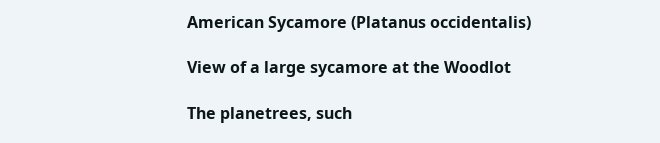American Sycamore (Platanus occidentalis)

View of a large sycamore at the Woodlot

The planetrees, such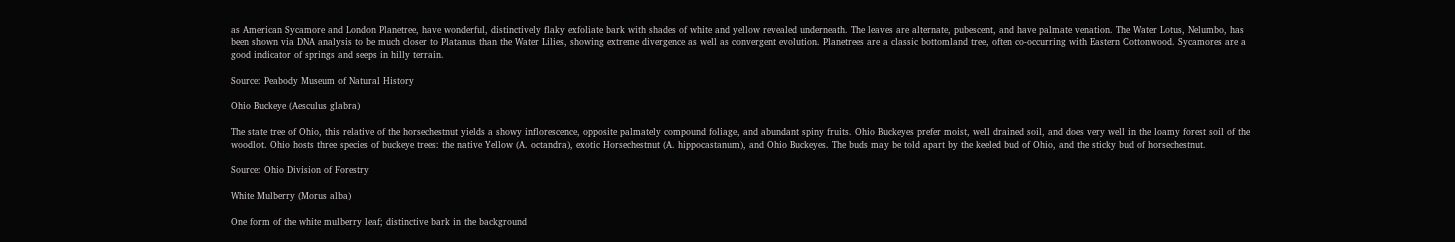as American Sycamore and London Planetree, have wonderful, distinctively flaky exfoliate bark with shades of white and yellow revealed underneath. The leaves are alternate, pubescent, and have palmate venation. The Water Lotus, Nelumbo, has been shown via DNA analysis to be much closer to Platanus than the Water Lilies, showing extreme divergence as well as convergent evolution. Planetrees are a classic bottomland tree, often co-occurring with Eastern Cottonwood. Sycamores are a good indicator of springs and seeps in hilly terrain.

Source: Peabody Museum of Natural History

Ohio Buckeye (Aesculus glabra)

The state tree of Ohio, this relative of the horsechestnut yields a showy inflorescence, opposite palmately compound foliage, and abundant spiny fruits. Ohio Buckeyes prefer moist, well drained soil, and does very well in the loamy forest soil of the woodlot. Ohio hosts three species of buckeye trees: the native Yellow (A. octandra), exotic Horsechestnut (A. hippocastanum), and Ohio Buckeyes. The buds may be told apart by the keeled bud of Ohio, and the sticky bud of horsechestnut.

Source: Ohio Division of Forestry

White Mulberry (Morus alba)

One form of the white mulberry leaf; distinctive bark in the background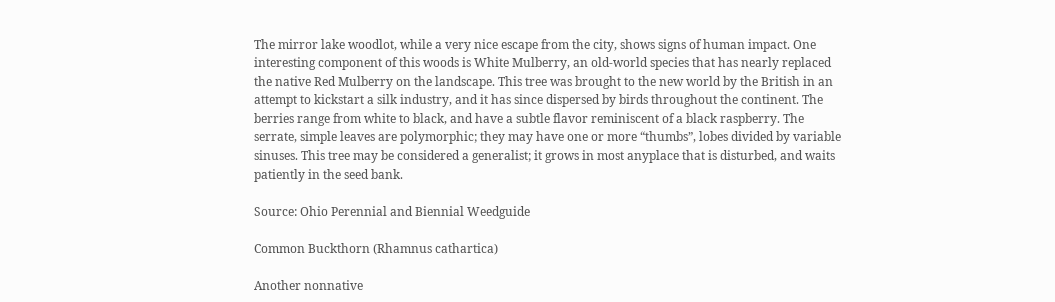The mirror lake woodlot, while a very nice escape from the city, shows signs of human impact. One interesting component of this woods is White Mulberry, an old-world species that has nearly replaced the native Red Mulberry on the landscape. This tree was brought to the new world by the British in an attempt to kickstart a silk industry, and it has since dispersed by birds throughout the continent. The berries range from white to black, and have a subtle flavor reminiscent of a black raspberry. The serrate, simple leaves are polymorphic; they may have one or more “thumbs”, lobes divided by variable sinuses. This tree may be considered a generalist; it grows in most anyplace that is disturbed, and waits patiently in the seed bank.

Source: Ohio Perennial and Biennial Weedguide

Common Buckthorn (Rhamnus cathartica)

Another nonnative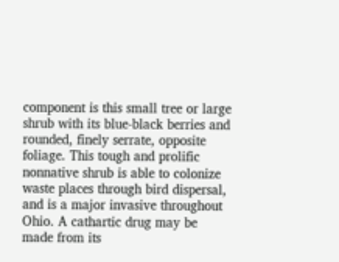component is this small tree or large shrub with its blue-black berries and rounded, finely serrate, opposite foliage. This tough and prolific nonnative shrub is able to colonize waste places through bird dispersal, and is a major invasive throughout Ohio. A cathartic drug may be made from its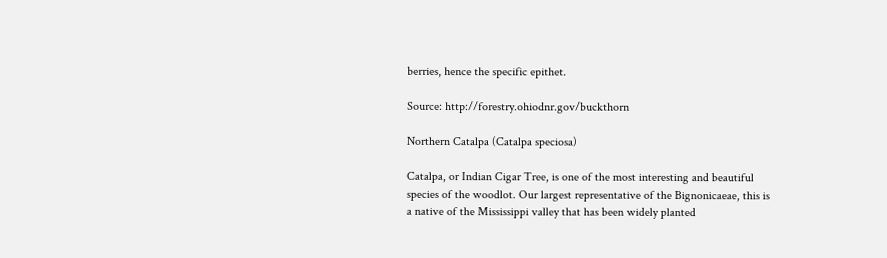berries, hence the specific epithet.

Source: http://forestry.ohiodnr.gov/buckthorn

Northern Catalpa (Catalpa speciosa)

Catalpa, or Indian Cigar Tree, is one of the most interesting and beautiful species of the woodlot. Our largest representative of the Bignonicaeae, this is a native of the Mississippi valley that has been widely planted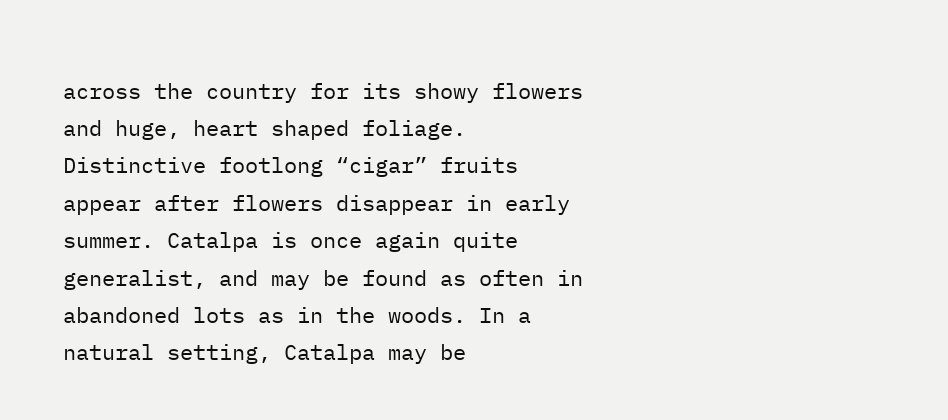across the country for its showy flowers and huge, heart shaped foliage. Distinctive footlong “cigar” fruits appear after flowers disappear in early summer. Catalpa is once again quite generalist, and may be found as often in abandoned lots as in the woods. In a natural setting, Catalpa may be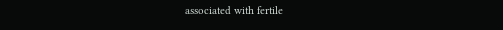associated with fertile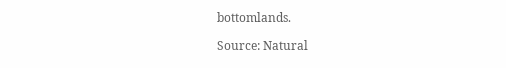bottomlands.

Source: Natural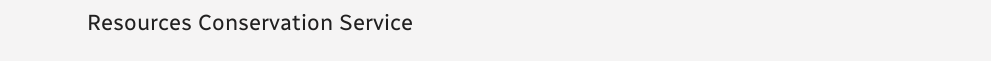Resources Conservation Service